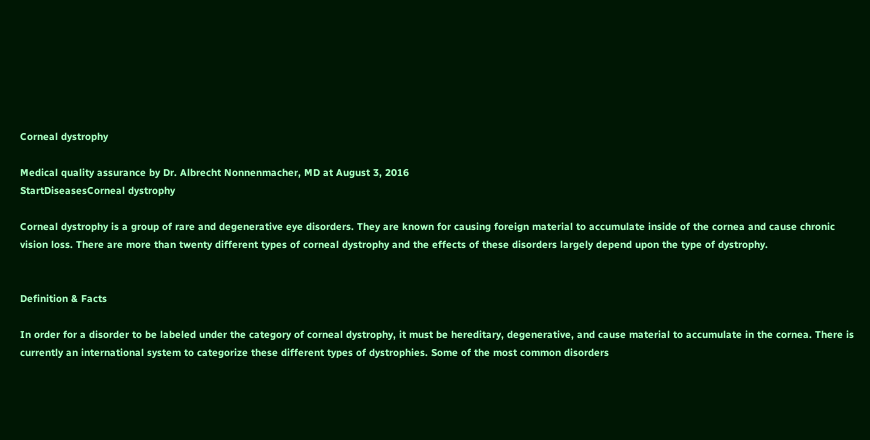Corneal dystrophy

Medical quality assurance by Dr. Albrecht Nonnenmacher, MD at August 3, 2016
StartDiseasesCorneal dystrophy

Corneal dystrophy is a group of rare and degenerative eye disorders. They are known for causing foreign material to accumulate inside of the cornea and cause chronic vision loss. There are more than twenty different types of corneal dystrophy and the effects of these disorders largely depend upon the type of dystrophy.


Definition & Facts

In order for a disorder to be labeled under the category of corneal dystrophy, it must be hereditary, degenerative, and cause material to accumulate in the cornea. There is currently an international system to categorize these different types of dystrophies. Some of the most common disorders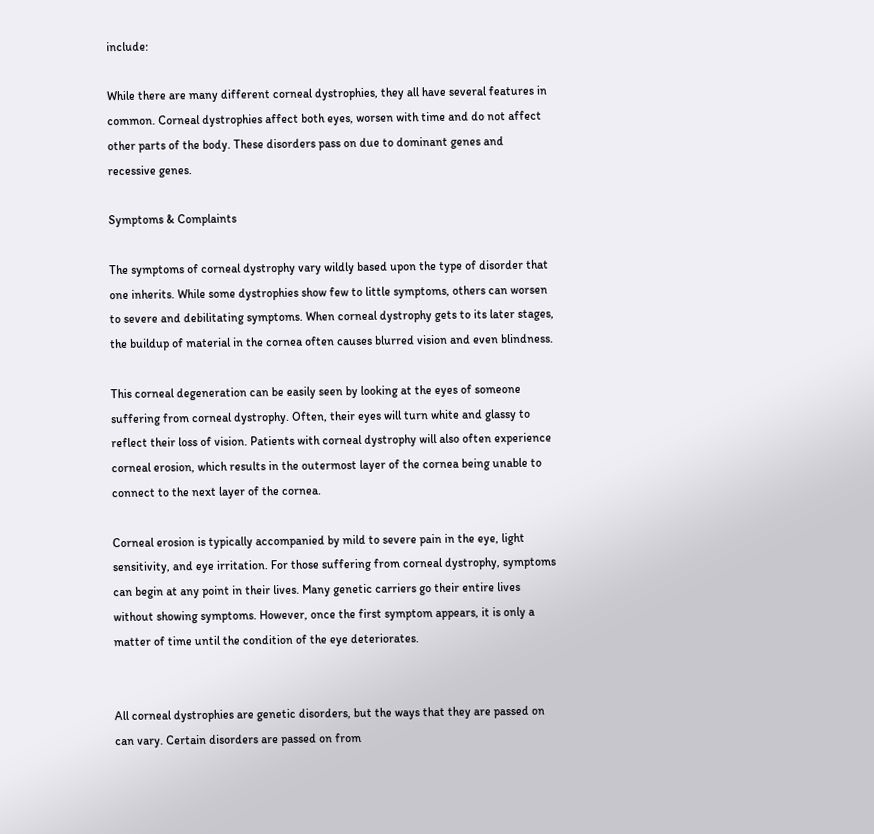include:

While there are many different corneal dystrophies, they all have several features in common. Corneal dystrophies affect both eyes, worsen with time and do not affect other parts of the body. These disorders pass on due to dominant genes and recessive genes.

Symptoms & Complaints

The symptoms of corneal dystrophy vary wildly based upon the type of disorder that one inherits. While some dystrophies show few to little symptoms, others can worsen to severe and debilitating symptoms. When corneal dystrophy gets to its later stages, the buildup of material in the cornea often causes blurred vision and even blindness.

This corneal degeneration can be easily seen by looking at the eyes of someone suffering from corneal dystrophy. Often, their eyes will turn white and glassy to reflect their loss of vision. Patients with corneal dystrophy will also often experience corneal erosion, which results in the outermost layer of the cornea being unable to connect to the next layer of the cornea.

Corneal erosion is typically accompanied by mild to severe pain in the eye, light sensitivity, and eye irritation. For those suffering from corneal dystrophy, symptoms can begin at any point in their lives. Many genetic carriers go their entire lives without showing symptoms. However, once the first symptom appears, it is only a matter of time until the condition of the eye deteriorates.


All corneal dystrophies are genetic disorders, but the ways that they are passed on can vary. Certain disorders are passed on from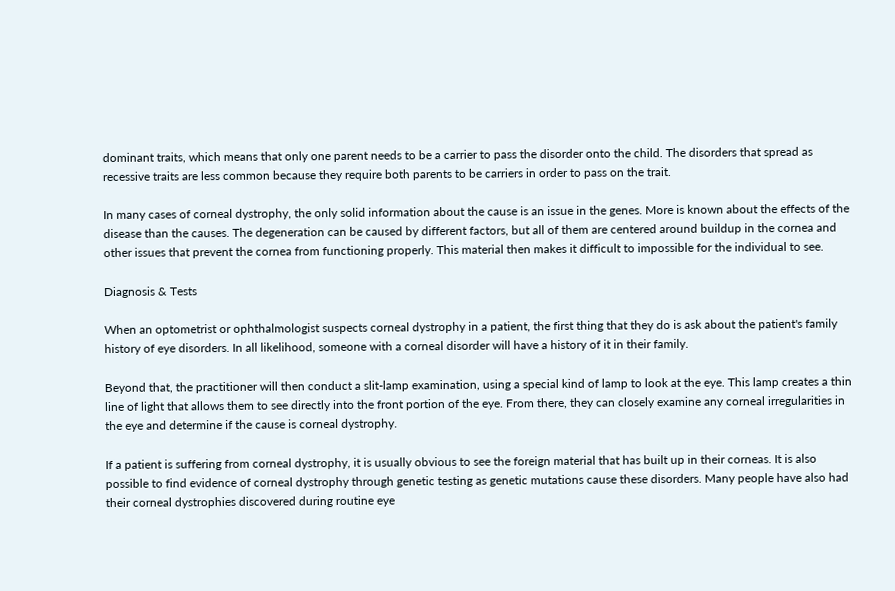dominant traits, which means that only one parent needs to be a carrier to pass the disorder onto the child. The disorders that spread as recessive traits are less common because they require both parents to be carriers in order to pass on the trait.

In many cases of corneal dystrophy, the only solid information about the cause is an issue in the genes. More is known about the effects of the disease than the causes. The degeneration can be caused by different factors, but all of them are centered around buildup in the cornea and other issues that prevent the cornea from functioning properly. This material then makes it difficult to impossible for the individual to see.

Diagnosis & Tests

When an optometrist or ophthalmologist suspects corneal dystrophy in a patient, the first thing that they do is ask about the patient's family history of eye disorders. In all likelihood, someone with a corneal disorder will have a history of it in their family.

Beyond that, the practitioner will then conduct a slit-lamp examination, using a special kind of lamp to look at the eye. This lamp creates a thin line of light that allows them to see directly into the front portion of the eye. From there, they can closely examine any corneal irregularities in the eye and determine if the cause is corneal dystrophy.

If a patient is suffering from corneal dystrophy, it is usually obvious to see the foreign material that has built up in their corneas. It is also possible to find evidence of corneal dystrophy through genetic testing as genetic mutations cause these disorders. Many people have also had their corneal dystrophies discovered during routine eye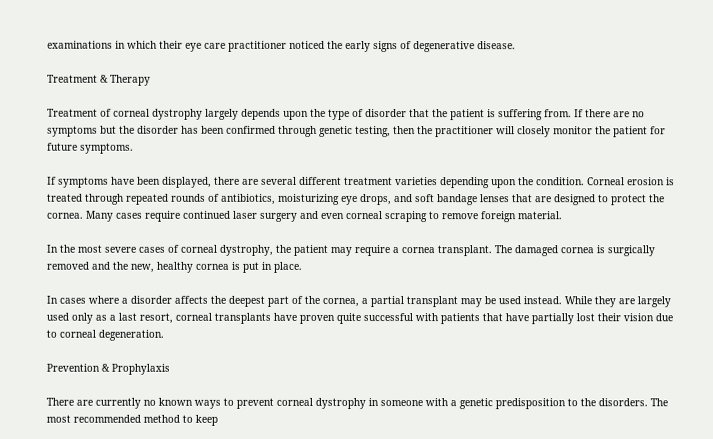examinations in which their eye care practitioner noticed the early signs of degenerative disease.

Treatment & Therapy

Treatment of corneal dystrophy largely depends upon the type of disorder that the patient is suffering from. If there are no symptoms but the disorder has been confirmed through genetic testing, then the practitioner will closely monitor the patient for future symptoms.

If symptoms have been displayed, there are several different treatment varieties depending upon the condition. Corneal erosion is treated through repeated rounds of antibiotics, moisturizing eye drops, and soft bandage lenses that are designed to protect the cornea. Many cases require continued laser surgery and even corneal scraping to remove foreign material.

In the most severe cases of corneal dystrophy, the patient may require a cornea transplant. The damaged cornea is surgically removed and the new, healthy cornea is put in place.

In cases where a disorder affects the deepest part of the cornea, a partial transplant may be used instead. While they are largely used only as a last resort, corneal transplants have proven quite successful with patients that have partially lost their vision due to corneal degeneration.

Prevention & Prophylaxis

There are currently no known ways to prevent corneal dystrophy in someone with a genetic predisposition to the disorders. The most recommended method to keep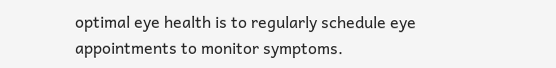optimal eye health is to regularly schedule eye appointments to monitor symptoms.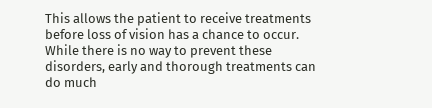This allows the patient to receive treatments before loss of vision has a chance to occur. While there is no way to prevent these disorders, early and thorough treatments can do much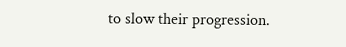to slow their progression.